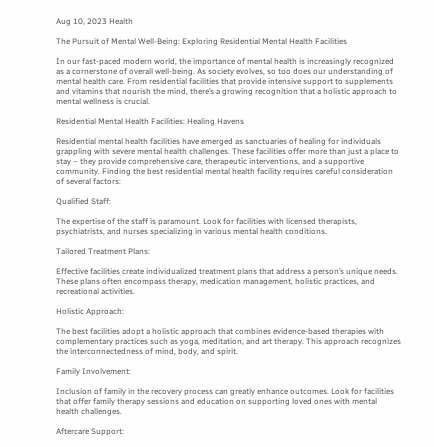Aug 10, 2023 Health

The Pursuit of Mental Well-Being: Exploring Residential Mental Health Facilities

In our fast-paced modern world, the importance of mental health is increasingly recognized as a cornerstone of overall well-being. As society evolves, so too does our understanding of mental health care. From residential facilities that provide intensive support to supplements and vitamins that nourish the mind, there’s a growing recognition that a holistic approach to mental wellness is crucial.

Residential Mental Health Facilities: Healing Havens

Residential mental health facilities have emerged as sanctuaries of healing for individuals grappling with severe mental health challenges. These facilities offer more than just a place to stay – they provide comprehensive care, therapeutic interventions, and a supportive community. Finding the best residential mental health facility requires careful consideration of several factors:

Qualified Staff:

The expertise of the staff is paramount. Look for facilities with licensed therapists, psychiatrists, and nurses specializing in various mental health conditions.

Tailored Treatment Plans:

Effective facilities create individualized treatment plans that address a person’s unique needs. These plans often encompass therapy, medication management, holistic practices, and recreational activities.

Holistic Approach:

The best facilities adopt a holistic approach that combines evidence-based therapies with complementary practices such as yoga, meditation, and art therapy. This approach recognizes the interconnectedness of mind, body, and spirit.

Family Involvement:

Inclusion of family in the recovery process can greatly enhance outcomes. Look for facilities that offer family therapy sessions and education on supporting loved ones with mental health challenges.

Aftercare Support: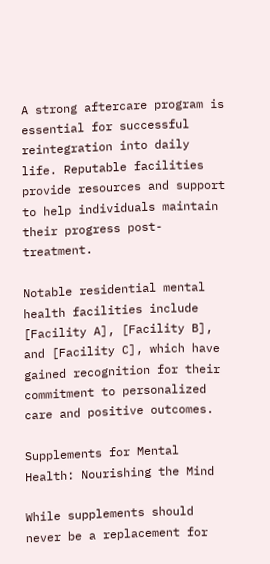A strong aftercare program is essential for successful reintegration into daily life. Reputable facilities provide resources and support to help individuals maintain their progress post-treatment.

Notable residential mental health facilities include [Facility A], [Facility B], and [Facility C], which have gained recognition for their commitment to personalized care and positive outcomes.

Supplements for Mental Health: Nourishing the Mind

While supplements should never be a replacement for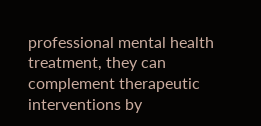professional mental health treatment, they can complement therapeutic interventions by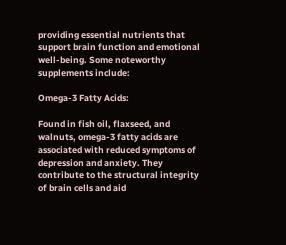providing essential nutrients that support brain function and emotional well-being. Some noteworthy supplements include:

Omega-3 Fatty Acids:

Found in fish oil, flaxseed, and walnuts, omega-3 fatty acids are associated with reduced symptoms of depression and anxiety. They contribute to the structural integrity of brain cells and aid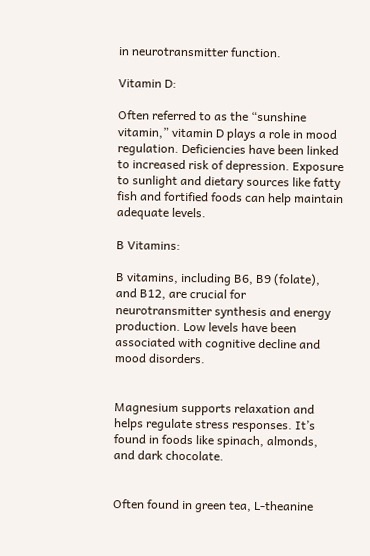in neurotransmitter function.

Vitamin D:

Often referred to as the “sunshine vitamin,” vitamin D plays a role in mood regulation. Deficiencies have been linked to increased risk of depression. Exposure to sunlight and dietary sources like fatty fish and fortified foods can help maintain adequate levels.

B Vitamins:

B vitamins, including B6, B9 (folate), and B12, are crucial for neurotransmitter synthesis and energy production. Low levels have been associated with cognitive decline and mood disorders.


Magnesium supports relaxation and helps regulate stress responses. It’s found in foods like spinach, almonds, and dark chocolate.


Often found in green tea, L-theanine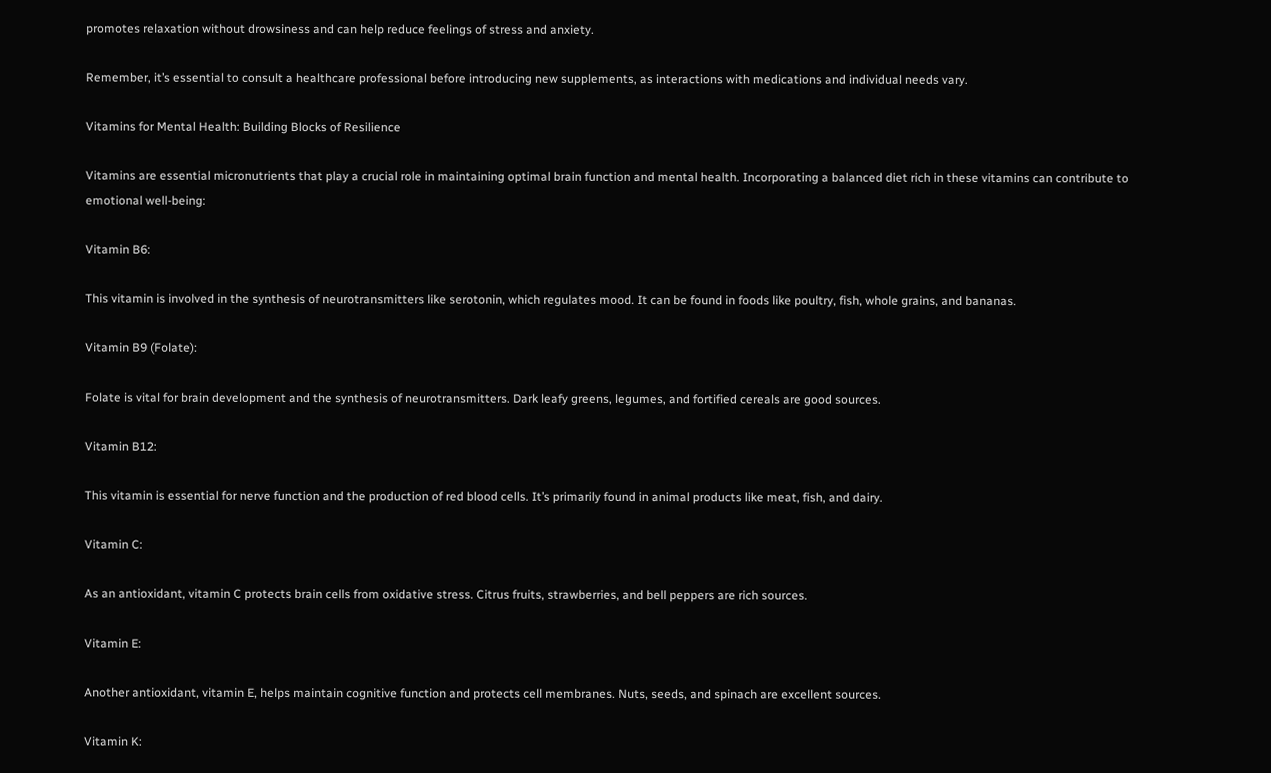promotes relaxation without drowsiness and can help reduce feelings of stress and anxiety.

Remember, it’s essential to consult a healthcare professional before introducing new supplements, as interactions with medications and individual needs vary.

Vitamins for Mental Health: Building Blocks of Resilience

Vitamins are essential micronutrients that play a crucial role in maintaining optimal brain function and mental health. Incorporating a balanced diet rich in these vitamins can contribute to emotional well-being:

Vitamin B6:

This vitamin is involved in the synthesis of neurotransmitters like serotonin, which regulates mood. It can be found in foods like poultry, fish, whole grains, and bananas.

Vitamin B9 (Folate):

Folate is vital for brain development and the synthesis of neurotransmitters. Dark leafy greens, legumes, and fortified cereals are good sources.

Vitamin B12:

This vitamin is essential for nerve function and the production of red blood cells. It’s primarily found in animal products like meat, fish, and dairy.

Vitamin C:

As an antioxidant, vitamin C protects brain cells from oxidative stress. Citrus fruits, strawberries, and bell peppers are rich sources.

Vitamin E:

Another antioxidant, vitamin E, helps maintain cognitive function and protects cell membranes. Nuts, seeds, and spinach are excellent sources.

Vitamin K: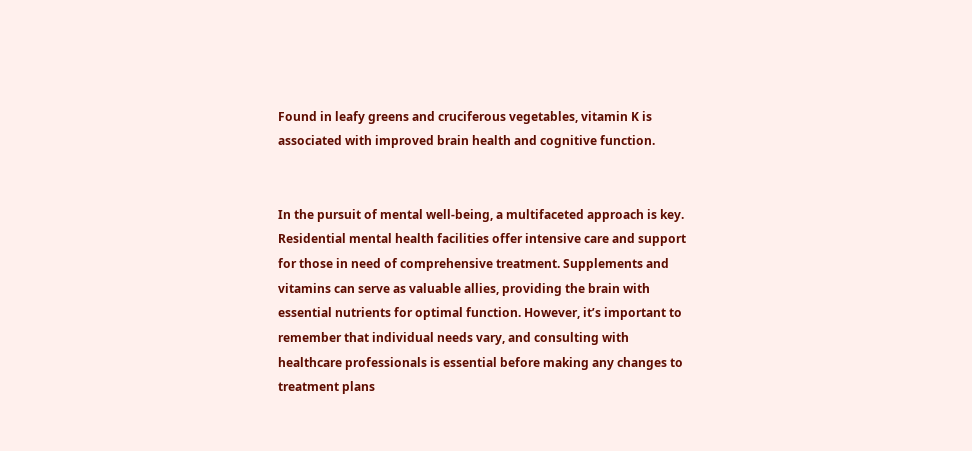Found in leafy greens and cruciferous vegetables, vitamin K is associated with improved brain health and cognitive function.


In the pursuit of mental well-being, a multifaceted approach is key. Residential mental health facilities offer intensive care and support for those in need of comprehensive treatment. Supplements and vitamins can serve as valuable allies, providing the brain with essential nutrients for optimal function. However, it’s important to remember that individual needs vary, and consulting with healthcare professionals is essential before making any changes to treatment plans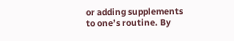or adding supplements to one’s routine. By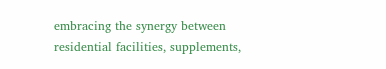embracing the synergy between residential facilities, supplements,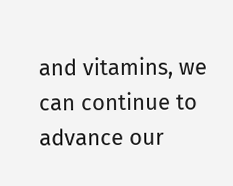and vitamins, we can continue to advance our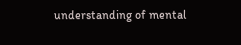understanding of mental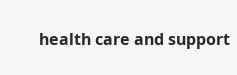health care and support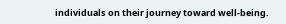individuals on their journey toward well-being.